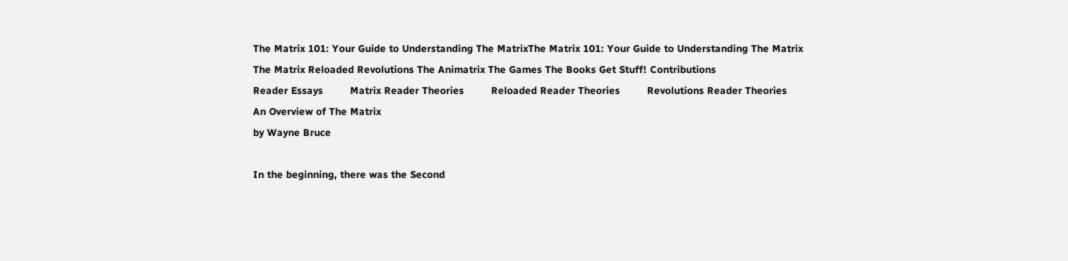The Matrix 101: Your Guide to Understanding The MatrixThe Matrix 101: Your Guide to Understanding The Matrix
The Matrix Reloaded Revolutions The Animatrix The Games The Books Get Stuff! Contributions
Reader Essays         Matrix Reader Theories         Reloaded Reader Theories         Revolutions Reader Theories
An Overview of The Matrix
by Wayne Bruce

In the beginning, there was the Second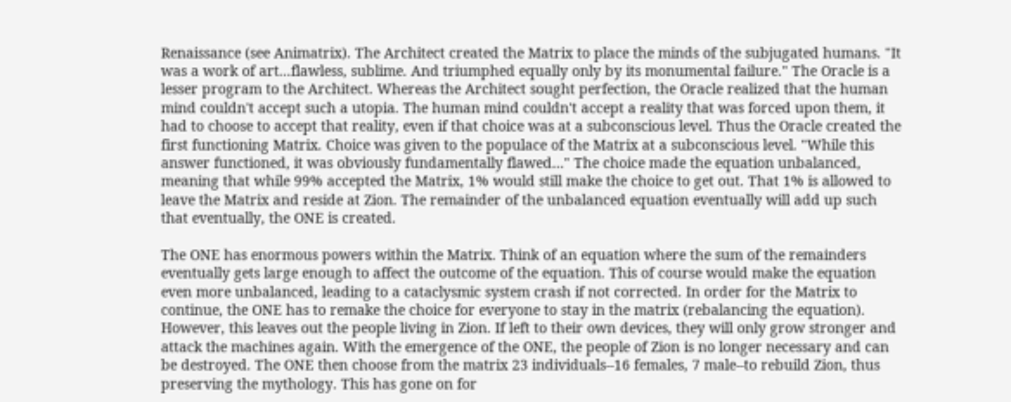Renaissance (see Animatrix). The Architect created the Matrix to place the minds of the subjugated humans. "It was a work of art...flawless, sublime. And triumphed equally only by its monumental failure." The Oracle is a lesser program to the Architect. Whereas the Architect sought perfection, the Oracle realized that the human mind couldn't accept such a utopia. The human mind couldn't accept a reality that was forced upon them, it had to choose to accept that reality, even if that choice was at a subconscious level. Thus the Oracle created the first functioning Matrix. Choice was given to the populace of the Matrix at a subconscious level. "While this answer functioned, it was obviously fundamentally flawed…" The choice made the equation unbalanced, meaning that while 99% accepted the Matrix, 1% would still make the choice to get out. That 1% is allowed to leave the Matrix and reside at Zion. The remainder of the unbalanced equation eventually will add up such that eventually, the ONE is created.

The ONE has enormous powers within the Matrix. Think of an equation where the sum of the remainders eventually gets large enough to affect the outcome of the equation. This of course would make the equation even more unbalanced, leading to a cataclysmic system crash if not corrected. In order for the Matrix to continue, the ONE has to remake the choice for everyone to stay in the matrix (rebalancing the equation). However, this leaves out the people living in Zion. If left to their own devices, they will only grow stronger and attack the machines again. With the emergence of the ONE, the people of Zion is no longer necessary and can be destroyed. The ONE then choose from the matrix 23 individuals--16 females, 7 male--to rebuild Zion, thus preserving the mythology. This has gone on for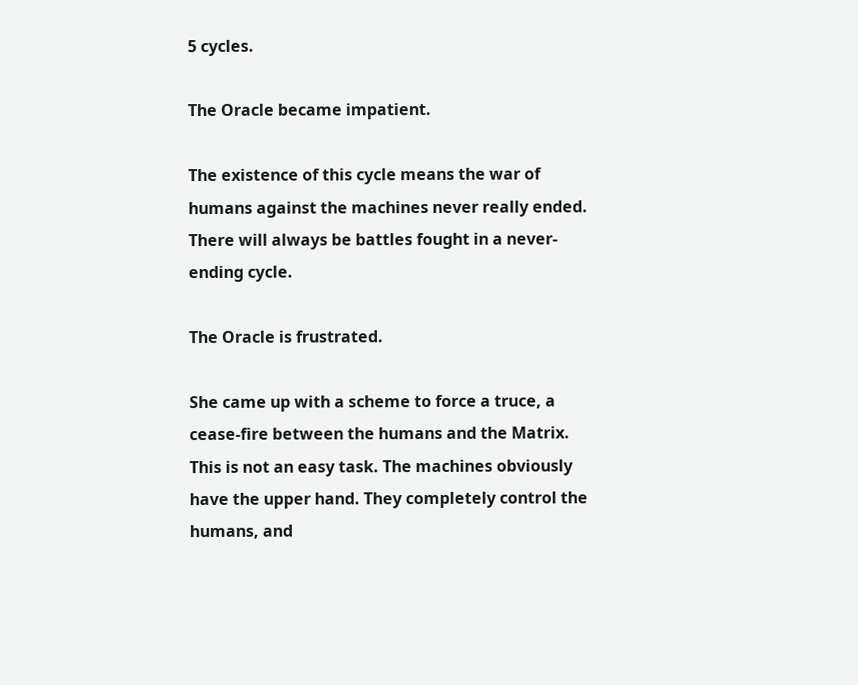5 cycles.

The Oracle became impatient.

The existence of this cycle means the war of humans against the machines never really ended. There will always be battles fought in a never-ending cycle.

The Oracle is frustrated.

She came up with a scheme to force a truce, a cease-fire between the humans and the Matrix. This is not an easy task. The machines obviously have the upper hand. They completely control the humans, and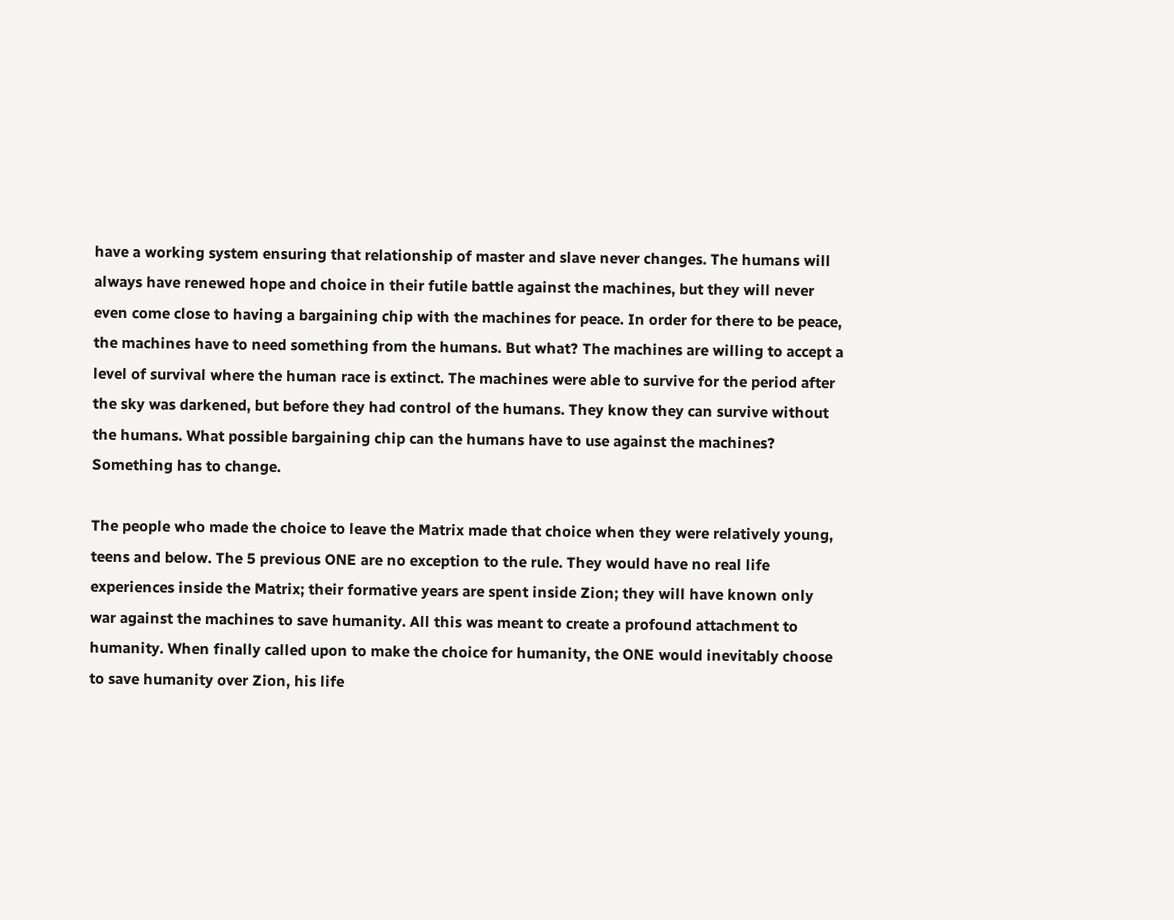have a working system ensuring that relationship of master and slave never changes. The humans will always have renewed hope and choice in their futile battle against the machines, but they will never even come close to having a bargaining chip with the machines for peace. In order for there to be peace, the machines have to need something from the humans. But what? The machines are willing to accept a level of survival where the human race is extinct. The machines were able to survive for the period after the sky was darkened, but before they had control of the humans. They know they can survive without the humans. What possible bargaining chip can the humans have to use against the machines? Something has to change.

The people who made the choice to leave the Matrix made that choice when they were relatively young, teens and below. The 5 previous ONE are no exception to the rule. They would have no real life experiences inside the Matrix; their formative years are spent inside Zion; they will have known only war against the machines to save humanity. All this was meant to create a profound attachment to humanity. When finally called upon to make the choice for humanity, the ONE would inevitably choose to save humanity over Zion, his life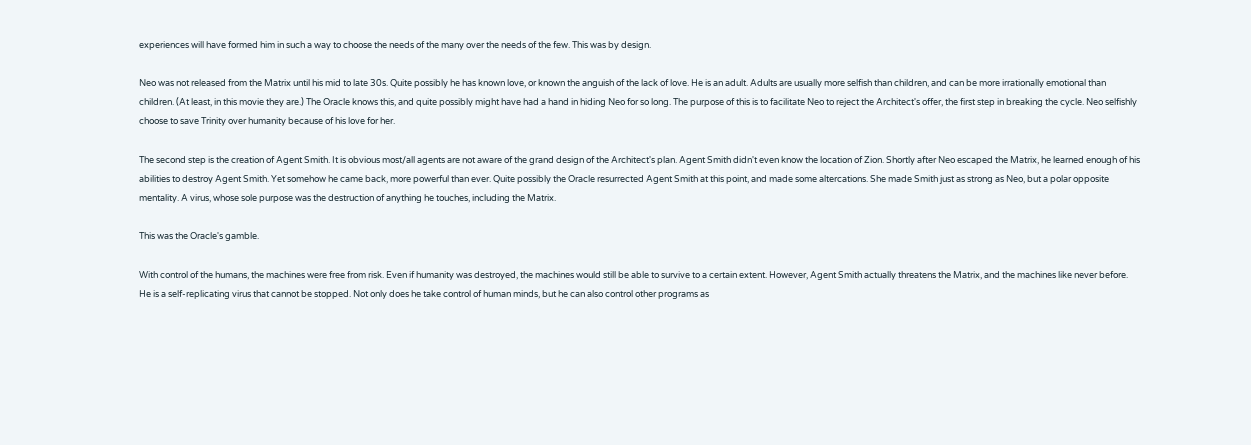experiences will have formed him in such a way to choose the needs of the many over the needs of the few. This was by design.

Neo was not released from the Matrix until his mid to late 30s. Quite possibly he has known love, or known the anguish of the lack of love. He is an adult. Adults are usually more selfish than children, and can be more irrationally emotional than children. (At least, in this movie they are.) The Oracle knows this, and quite possibly might have had a hand in hiding Neo for so long. The purpose of this is to facilitate Neo to reject the Architect's offer, the first step in breaking the cycle. Neo selfishly choose to save Trinity over humanity because of his love for her.

The second step is the creation of Agent Smith. It is obvious most/all agents are not aware of the grand design of the Architect's plan. Agent Smith didn't even know the location of Zion. Shortly after Neo escaped the Matrix, he learned enough of his abilities to destroy Agent Smith. Yet somehow he came back, more powerful than ever. Quite possibly the Oracle resurrected Agent Smith at this point, and made some altercations. She made Smith just as strong as Neo, but a polar opposite mentality. A virus, whose sole purpose was the destruction of anything he touches, including the Matrix.

This was the Oracle's gamble.

With control of the humans, the machines were free from risk. Even if humanity was destroyed, the machines would still be able to survive to a certain extent. However, Agent Smith actually threatens the Matrix, and the machines like never before. He is a self-replicating virus that cannot be stopped. Not only does he take control of human minds, but he can also control other programs as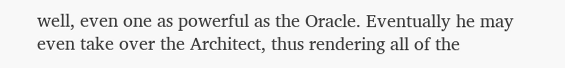well, even one as powerful as the Oracle. Eventually he may even take over the Architect, thus rendering all of the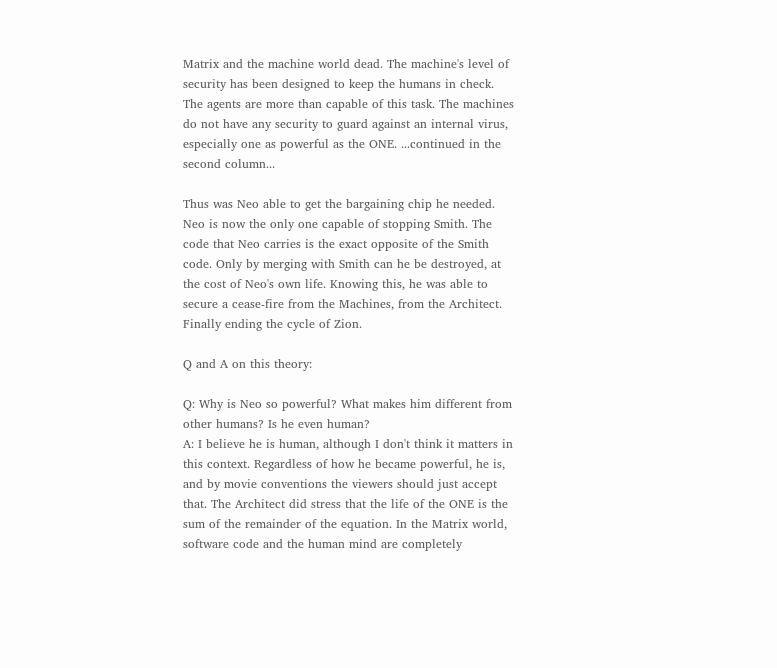Matrix and the machine world dead. The machine's level of security has been designed to keep the humans in check. The agents are more than capable of this task. The machines do not have any security to guard against an internal virus, especially one as powerful as the ONE. ...continued in the second column...

Thus was Neo able to get the bargaining chip he needed. Neo is now the only one capable of stopping Smith. The code that Neo carries is the exact opposite of the Smith code. Only by merging with Smith can he be destroyed, at the cost of Neo's own life. Knowing this, he was able to secure a cease-fire from the Machines, from the Architect. Finally ending the cycle of Zion.

Q and A on this theory:

Q: Why is Neo so powerful? What makes him different from other humans? Is he even human?
A: I believe he is human, although I don't think it matters in this context. Regardless of how he became powerful, he is, and by movie conventions the viewers should just accept that. The Architect did stress that the life of the ONE is the sum of the remainder of the equation. In the Matrix world, software code and the human mind are completely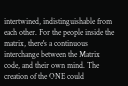intertwined, indistinguishable from each other. For the people inside the matrix, there's a continuous interchange between the Matrix code, and their own mind. The creation of the ONE could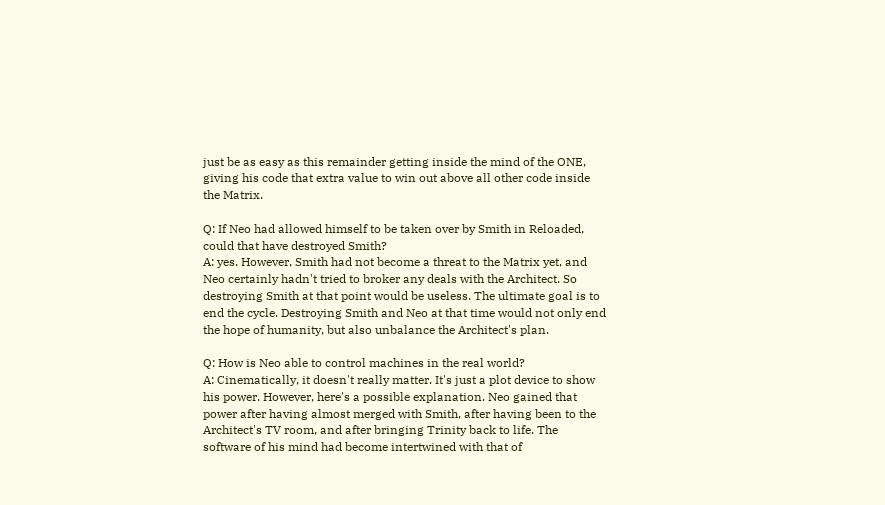just be as easy as this remainder getting inside the mind of the ONE, giving his code that extra value to win out above all other code inside the Matrix.

Q: If Neo had allowed himself to be taken over by Smith in Reloaded, could that have destroyed Smith?
A: yes. However, Smith had not become a threat to the Matrix yet, and Neo certainly hadn't tried to broker any deals with the Architect. So destroying Smith at that point would be useless. The ultimate goal is to end the cycle. Destroying Smith and Neo at that time would not only end the hope of humanity, but also unbalance the Architect's plan.

Q: How is Neo able to control machines in the real world?
A: Cinematically, it doesn't really matter. It's just a plot device to show his power. However, here's a possible explanation. Neo gained that power after having almost merged with Smith, after having been to the Architect's TV room, and after bringing Trinity back to life. The software of his mind had become intertwined with that of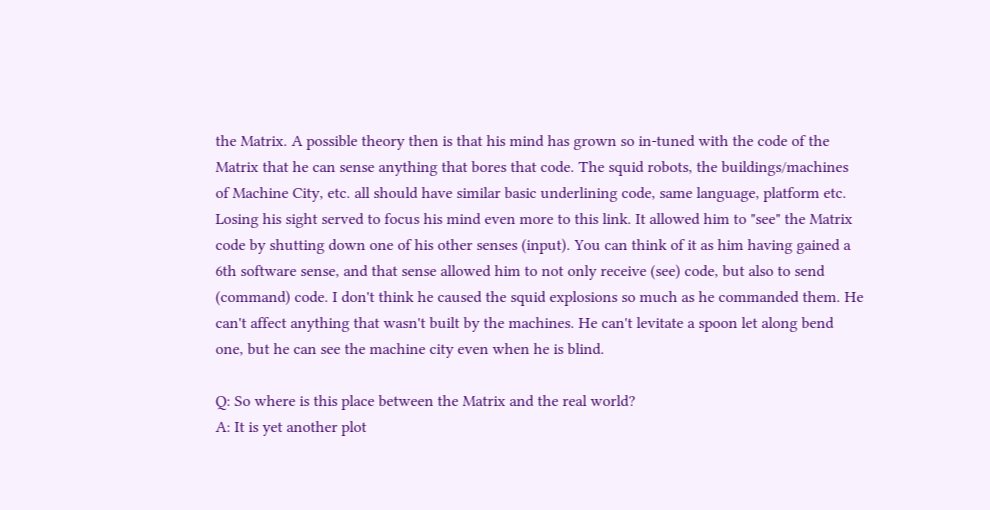the Matrix. A possible theory then is that his mind has grown so in-tuned with the code of the Matrix that he can sense anything that bores that code. The squid robots, the buildings/machines of Machine City, etc. all should have similar basic underlining code, same language, platform etc. Losing his sight served to focus his mind even more to this link. It allowed him to "see" the Matrix code by shutting down one of his other senses (input). You can think of it as him having gained a 6th software sense, and that sense allowed him to not only receive (see) code, but also to send (command) code. I don't think he caused the squid explosions so much as he commanded them. He can't affect anything that wasn't built by the machines. He can't levitate a spoon let along bend one, but he can see the machine city even when he is blind.

Q: So where is this place between the Matrix and the real world?
A: It is yet another plot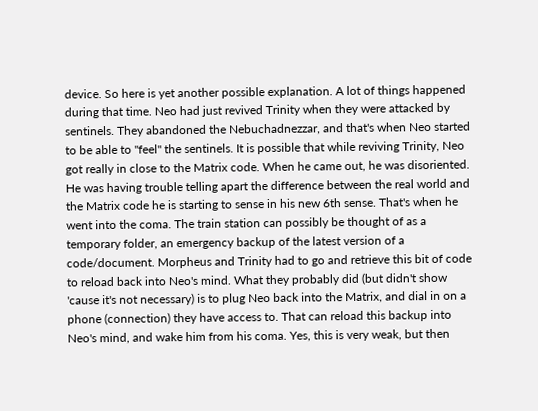device. So here is yet another possible explanation. A lot of things happened during that time. Neo had just revived Trinity when they were attacked by sentinels. They abandoned the Nebuchadnezzar, and that's when Neo started to be able to "feel" the sentinels. It is possible that while reviving Trinity, Neo got really in close to the Matrix code. When he came out, he was disoriented. He was having trouble telling apart the difference between the real world and the Matrix code he is starting to sense in his new 6th sense. That's when he went into the coma. The train station can possibly be thought of as a temporary folder, an emergency backup of the latest version of a code/document. Morpheus and Trinity had to go and retrieve this bit of code to reload back into Neo's mind. What they probably did (but didn't show 'cause it's not necessary) is to plug Neo back into the Matrix, and dial in on a phone (connection) they have access to. That can reload this backup into Neo's mind, and wake him from his coma. Yes, this is very weak, but then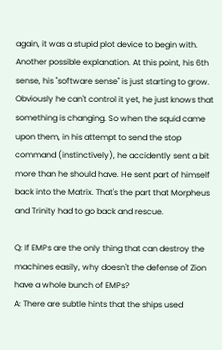again, it was a stupid plot device to begin with.
Another possible explanation. At this point, his 6th sense, his "software sense" is just starting to grow. Obviously he can't control it yet, he just knows that something is changing. So when the squid came upon them, in his attempt to send the stop command (instinctively), he accidently sent a bit more than he should have. He sent part of himself back into the Matrix. That's the part that Morpheus and Trinity had to go back and rescue.

Q: If EMPs are the only thing that can destroy the machines easily, why doesn't the defense of Zion have a whole bunch of EMPs?
A: There are subtle hints that the ships used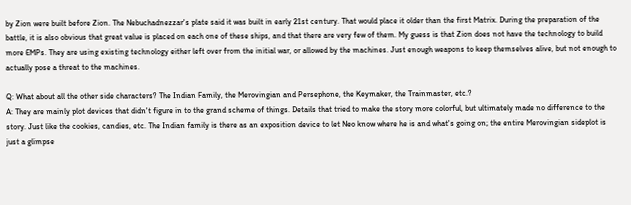by Zion were built before Zion. The Nebuchadnezzar's plate said it was built in early 21st century. That would place it older than the first Matrix. During the preparation of the battle, it is also obvious that great value is placed on each one of these ships, and that there are very few of them. My guess is that Zion does not have the technology to build more EMPs. They are using existing technology either left over from the initial war, or allowed by the machines. Just enough weapons to keep themselves alive, but not enough to actually pose a threat to the machines.

Q: What about all the other side characters? The Indian Family, the Merovingian and Persephone, the Keymaker, the Trainmaster, etc.?
A: They are mainly plot devices that didn't figure in to the grand scheme of things. Details that tried to make the story more colorful, but ultimately made no difference to the story. Just like the cookies, candies, etc. The Indian family is there as an exposition device to let Neo know where he is and what's going on; the entire Merovingian sideplot is just a glimpse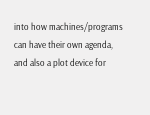into how machines/programs can have their own agenda, and also a plot device for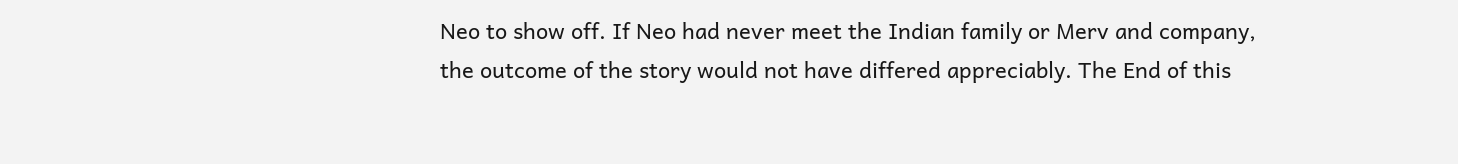Neo to show off. If Neo had never meet the Indian family or Merv and company, the outcome of the story would not have differed appreciably. The End of this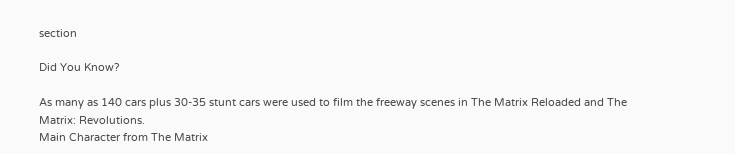section

Did You Know?

As many as 140 cars plus 30-35 stunt cars were used to film the freeway scenes in The Matrix Reloaded and The Matrix: Revolutions.
Main Character from The Matrix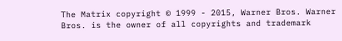The Matrix copyright © 1999 - 2015, Warner Bros. Warner Bros. is the owner of all copyrights and trademark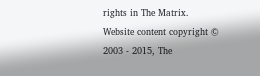rights in The Matrix.
Website content copyright © 2003 - 2015, The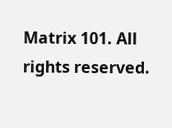Matrix 101. All rights reserved.